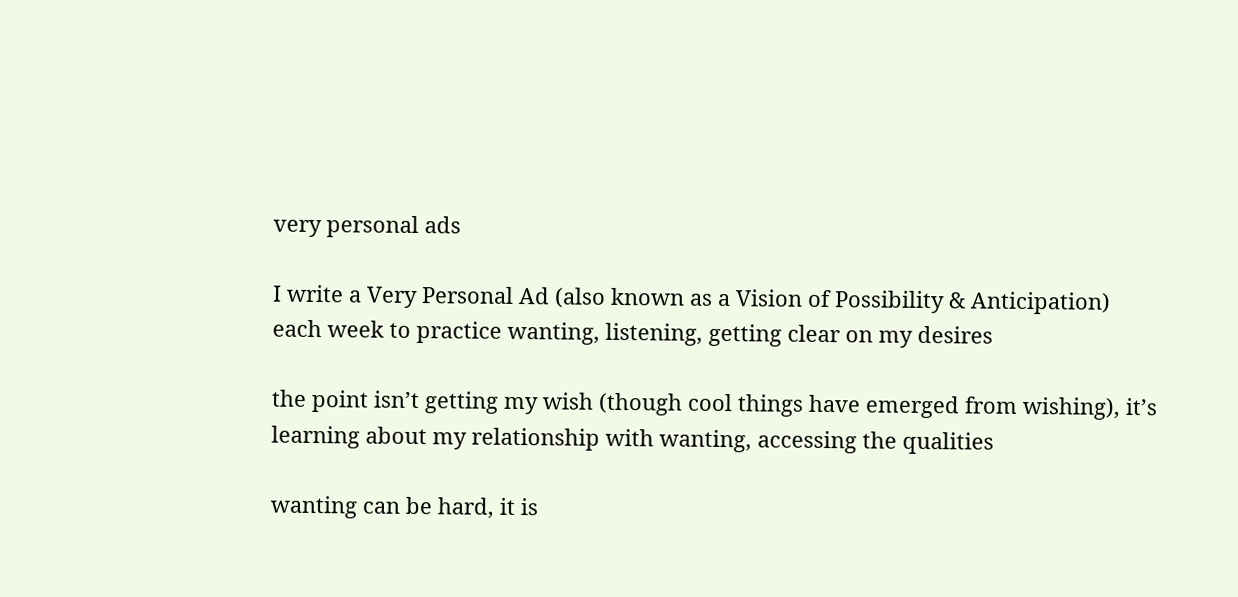very personal ads

I write a Very Personal Ad (also known as a Vision of Possibility & Anticipation) each week to practice wanting, listening, getting clear on my desires

the point isn’t getting my wish (though cool things have emerged from wishing), it’s learning about my relationship with wanting, accessing the qualities

wanting can be hard, it is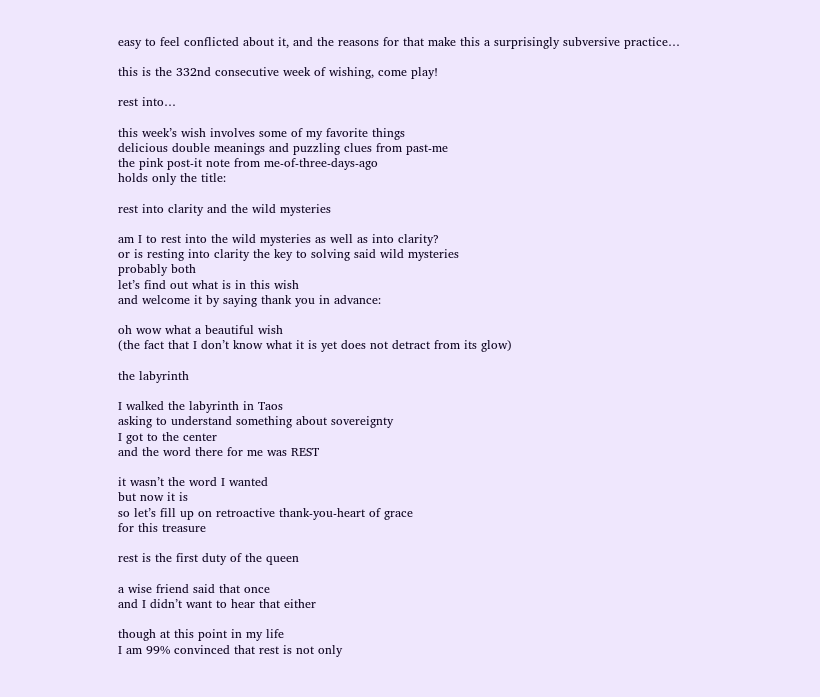easy to feel conflicted about it, and the reasons for that make this a surprisingly subversive practice…

this is the 332nd consecutive week of wishing, come play!

rest into…

this week’s wish involves some of my favorite things
delicious double meanings and puzzling clues from past-me
the pink post-it note from me-of-three-days-ago
holds only the title:

rest into clarity and the wild mysteries

am I to rest into the wild mysteries as well as into clarity?
or is resting into clarity the key to solving said wild mysteries
probably both
let’s find out what is in this wish
and welcome it by saying thank you in advance:

oh wow what a beautiful wish
(the fact that I don’t know what it is yet does not detract from its glow)

the labyrinth

I walked the labyrinth in Taos
asking to understand something about sovereignty
I got to the center
and the word there for me was REST

it wasn’t the word I wanted
but now it is
so let’s fill up on retroactive thank-you-heart of grace
for this treasure

rest is the first duty of the queen

a wise friend said that once
and I didn’t want to hear that either

though at this point in my life
I am 99% convinced that rest is not only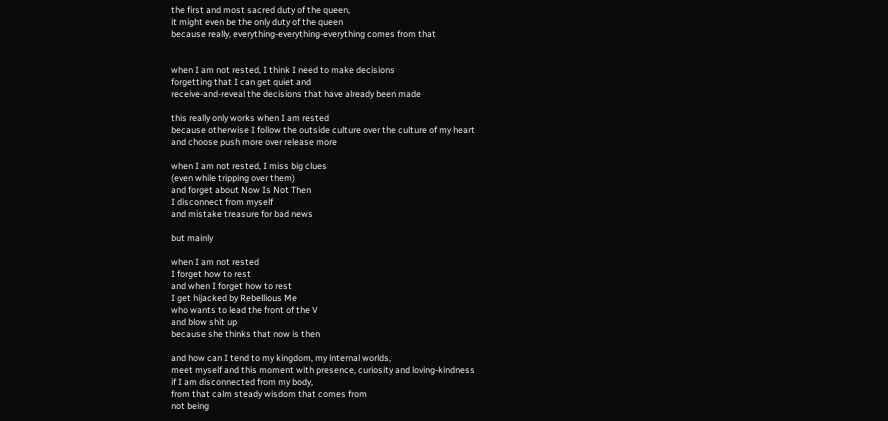the first and most sacred duty of the queen,
it might even be the only duty of the queen
because really, everything-everything-everything comes from that


when I am not rested, I think I need to make decisions
forgetting that I can get quiet and
receive-and-reveal the decisions that have already been made

this really only works when I am rested
because otherwise I follow the outside culture over the culture of my heart
and choose push more over release more

when I am not rested, I miss big clues
(even while tripping over them)
and forget about Now Is Not Then
I disconnect from myself
and mistake treasure for bad news

but mainly

when I am not rested
I forget how to rest
and when I forget how to rest
I get hijacked by Rebellious Me
who wants to lead the front of the V
and blow shit up
because she thinks that now is then

and how can I tend to my kingdom, my internal worlds,
meet myself and this moment with presence, curiosity and loving-kindness
if I am disconnected from my body,
from that calm steady wisdom that comes from
not being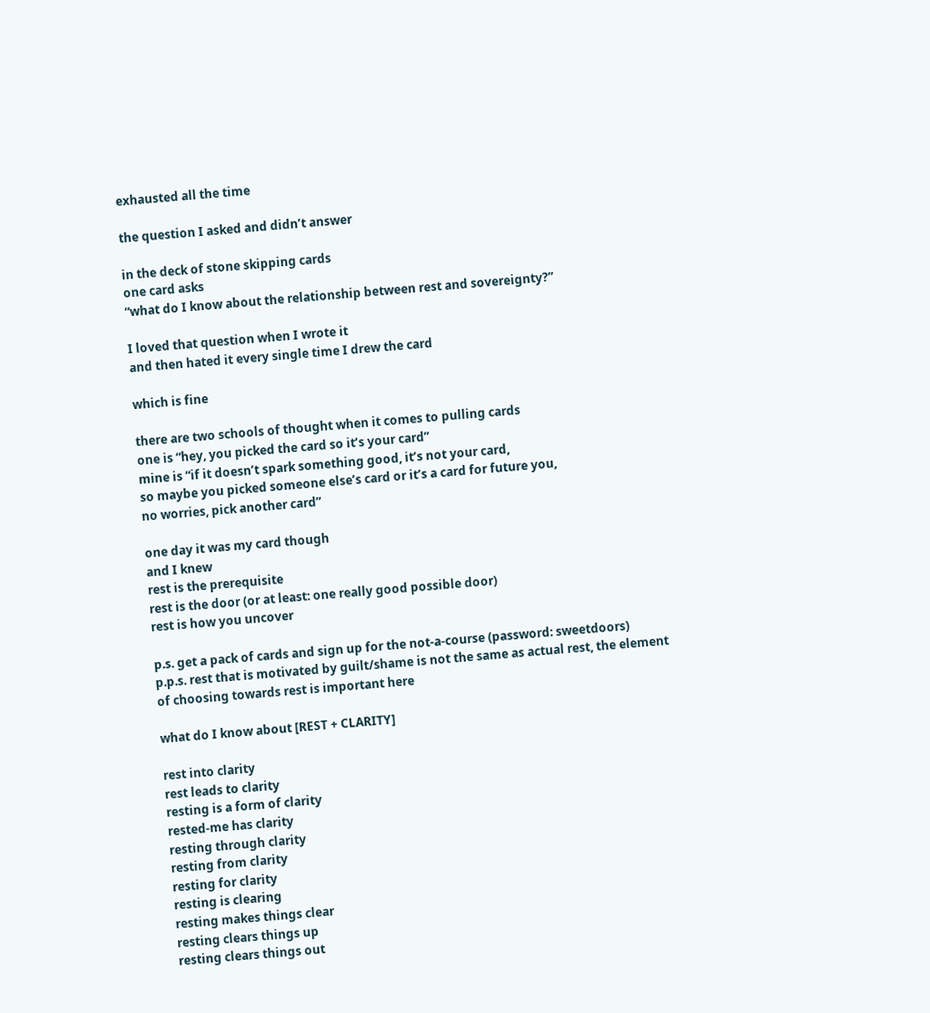exhausted all the time

the question I asked and didn’t answer

in the deck of stone skipping cards
one card asks
“what do I know about the relationship between rest and sovereignty?”

I loved that question when I wrote it
and then hated it every single time I drew the card

which is fine

there are two schools of thought when it comes to pulling cards
one is “hey, you picked the card so it’s your card”
mine is “if it doesn’t spark something good, it’s not your card,
so maybe you picked someone else’s card or it’s a card for future you,
no worries, pick another card”

one day it was my card though
and I knew
rest is the prerequisite
rest is the door (or at least: one really good possible door)
rest is how you uncover

p.s. get a pack of cards and sign up for the not-a-course (password: sweetdoors)
p.p.s. rest that is motivated by guilt/shame is not the same as actual rest, the element of choosing towards rest is important here

what do I know about [REST + CLARITY]

rest into clarity
rest leads to clarity
resting is a form of clarity
rested-me has clarity
resting through clarity
resting from clarity
resting for clarity
resting is clearing
resting makes things clear
resting clears things up
resting clears things out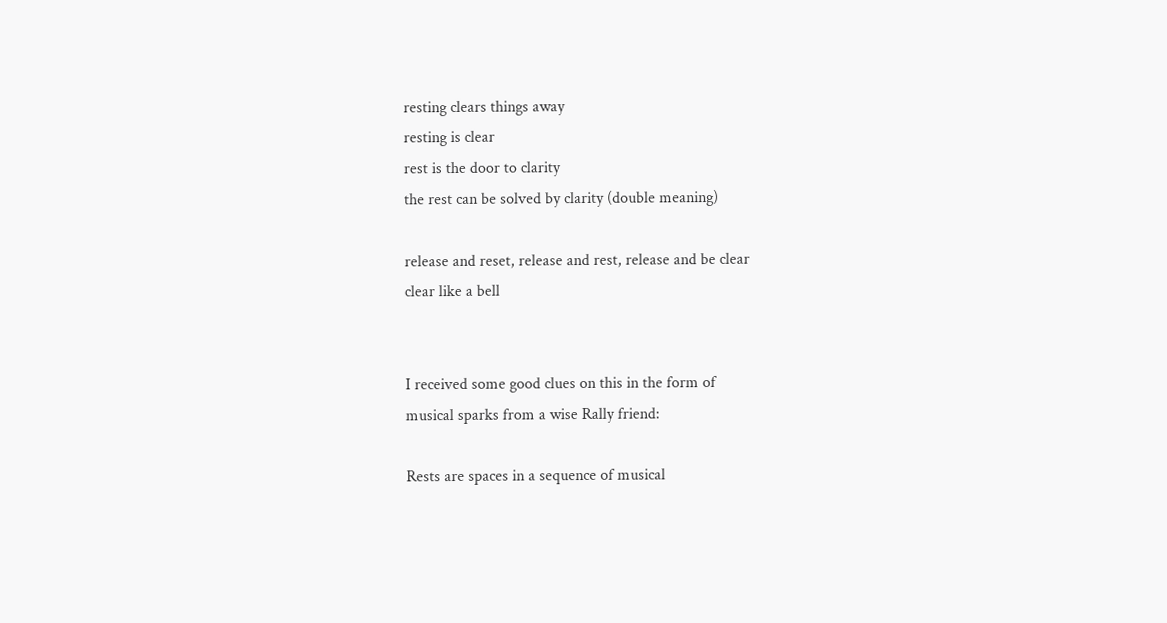resting clears things away
resting is clear
rest is the door to clarity
the rest can be solved by clarity (double meaning)

release and reset, release and rest, release and be clear
clear like a bell


I received some good clues on this in the form of
musical sparks from a wise Rally friend:

Rests are spaces in a sequence of musical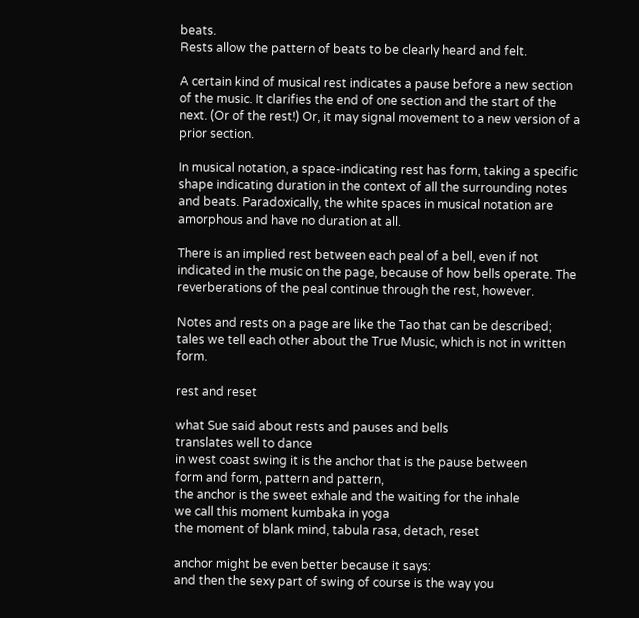beats.
Rests allow the pattern of beats to be clearly heard and felt.

A certain kind of musical rest indicates a pause before a new section of the music. It clarifies the end of one section and the start of the next. (Or of the rest!) Or, it may signal movement to a new version of a prior section.

In musical notation, a space-indicating rest has form, taking a specific shape indicating duration in the context of all the surrounding notes and beats. Paradoxically, the white spaces in musical notation are amorphous and have no duration at all.

There is an implied rest between each peal of a bell, even if not indicated in the music on the page, because of how bells operate. The reverberations of the peal continue through the rest, however.

Notes and rests on a page are like the Tao that can be described; tales we tell each other about the True Music, which is not in written form.

rest and reset

what Sue said about rests and pauses and bells
translates well to dance
in west coast swing it is the anchor that is the pause between
form and form, pattern and pattern,
the anchor is the sweet exhale and the waiting for the inhale
we call this moment kumbaka in yoga
the moment of blank mind, tabula rasa, detach, reset

anchor might be even better because it says:
and then the sexy part of swing of course is the way you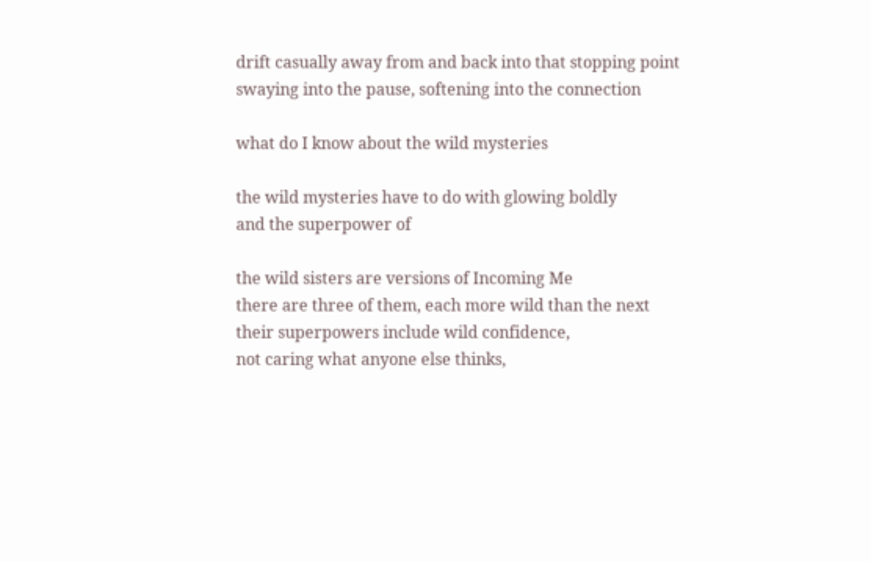drift casually away from and back into that stopping point
swaying into the pause, softening into the connection

what do I know about the wild mysteries

the wild mysteries have to do with glowing boldly
and the superpower of

the wild sisters are versions of Incoming Me
there are three of them, each more wild than the next
their superpowers include wild confidence,
not caring what anyone else thinks,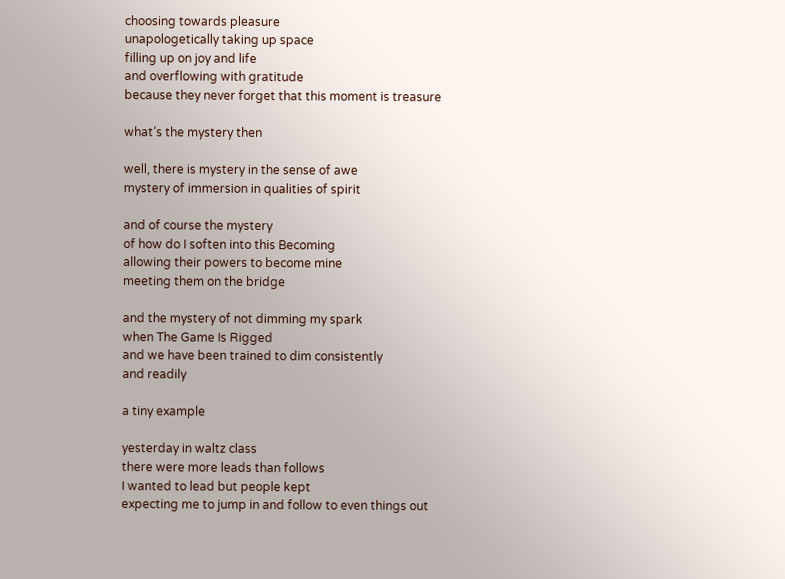choosing towards pleasure
unapologetically taking up space
filling up on joy and life
and overflowing with gratitude
because they never forget that this moment is treasure

what’s the mystery then

well, there is mystery in the sense of awe
mystery of immersion in qualities of spirit

and of course the mystery
of how do I soften into this Becoming
allowing their powers to become mine
meeting them on the bridge

and the mystery of not dimming my spark
when The Game Is Rigged
and we have been trained to dim consistently
and readily

a tiny example

yesterday in waltz class
there were more leads than follows
I wanted to lead but people kept
expecting me to jump in and follow to even things out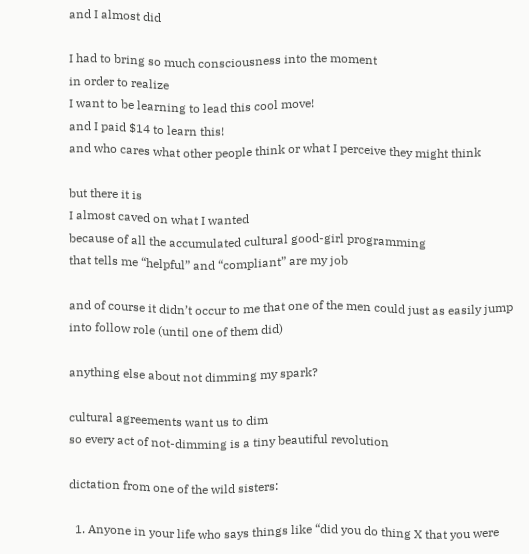and I almost did

I had to bring so much consciousness into the moment
in order to realize
I want to be learning to lead this cool move!
and I paid $14 to learn this!
and who cares what other people think or what I perceive they might think

but there it is
I almost caved on what I wanted
because of all the accumulated cultural good-girl programming
that tells me “helpful” and “compliant” are my job

and of course it didn’t occur to me that one of the men could just as easily jump into follow role (until one of them did)

anything else about not dimming my spark?

cultural agreements want us to dim
so every act of not-dimming is a tiny beautiful revolution

dictation from one of the wild sisters:

  1. Anyone in your life who says things like “did you do thing X that you were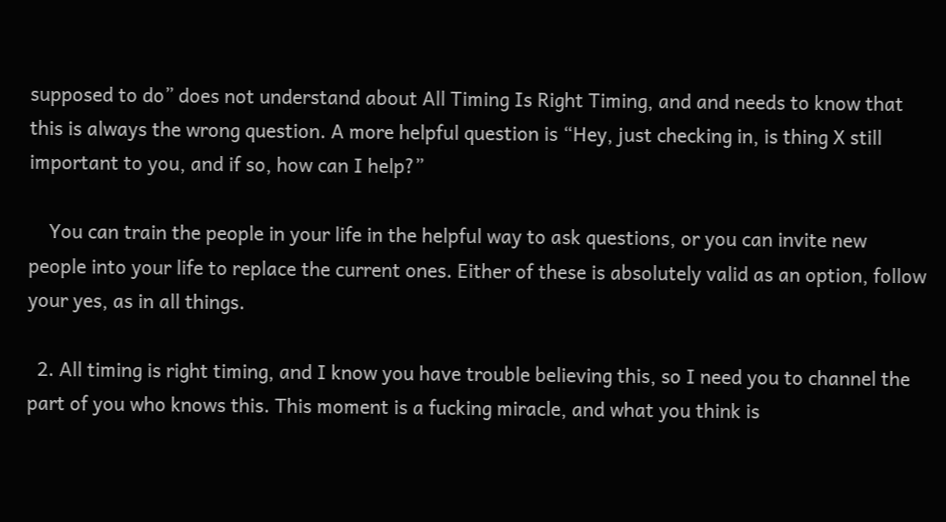supposed to do” does not understand about All Timing Is Right Timing, and and needs to know that this is always the wrong question. A more helpful question is “Hey, just checking in, is thing X still important to you, and if so, how can I help?”

    You can train the people in your life in the helpful way to ask questions, or you can invite new people into your life to replace the current ones. Either of these is absolutely valid as an option, follow your yes, as in all things.

  2. All timing is right timing, and I know you have trouble believing this, so I need you to channel the part of you who knows this. This moment is a fucking miracle, and what you think is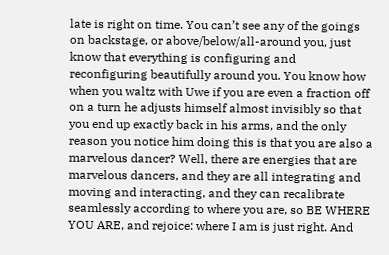late is right on time. You can’t see any of the goings on backstage, or above/below/all-around you, just know that everything is configuring and reconfiguring beautifully around you. You know how when you waltz with Uwe if you are even a fraction off on a turn he adjusts himself almost invisibly so that you end up exactly back in his arms, and the only reason you notice him doing this is that you are also a marvelous dancer? Well, there are energies that are marvelous dancers, and they are all integrating and moving and interacting, and they can recalibrate seamlessly according to where you are, so BE WHERE YOU ARE, and rejoice: where I am is just right. And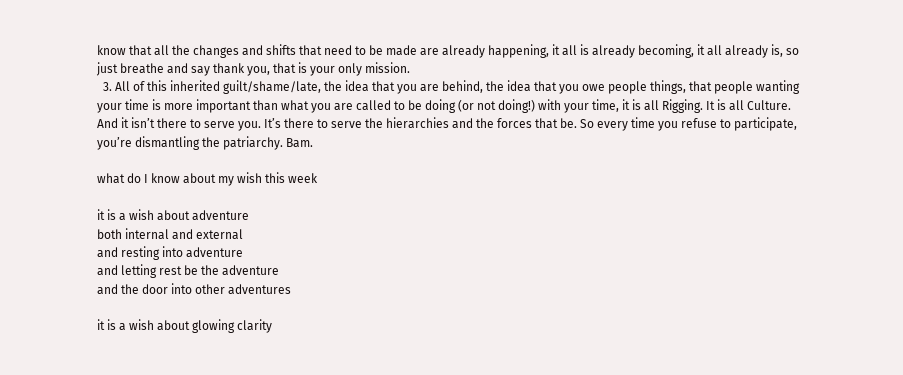know that all the changes and shifts that need to be made are already happening, it all is already becoming, it all already is, so just breathe and say thank you, that is your only mission.
  3. All of this inherited guilt/shame/late, the idea that you are behind, the idea that you owe people things, that people wanting your time is more important than what you are called to be doing (or not doing!) with your time, it is all Rigging. It is all Culture. And it isn’t there to serve you. It’s there to serve the hierarchies and the forces that be. So every time you refuse to participate, you’re dismantling the patriarchy. Bam.

what do I know about my wish this week

it is a wish about adventure
both internal and external
and resting into adventure
and letting rest be the adventure
and the door into other adventures

it is a wish about glowing clarity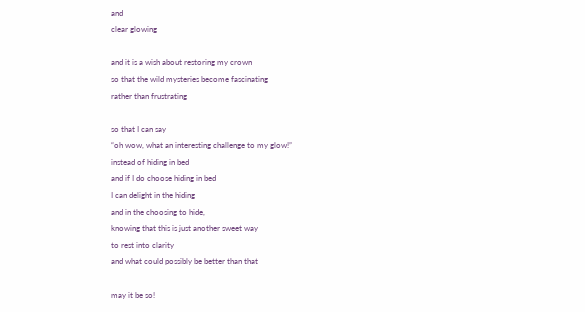and
clear glowing

and it is a wish about restoring my crown
so that the wild mysteries become fascinating
rather than frustrating

so that I can say
“oh wow, what an interesting challenge to my glow!”
instead of hiding in bed
and if I do choose hiding in bed
I can delight in the hiding
and in the choosing to hide,
knowing that this is just another sweet way
to rest into clarity
and what could possibly be better than that

may it be so!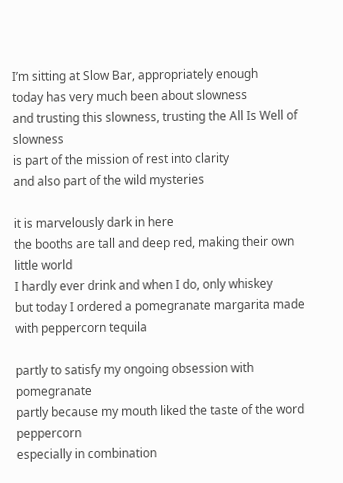I’m sitting at Slow Bar, appropriately enough
today has very much been about slowness
and trusting this slowness, trusting the All Is Well of slowness
is part of the mission of rest into clarity
and also part of the wild mysteries

it is marvelously dark in here
the booths are tall and deep red, making their own little world
I hardly ever drink and when I do, only whiskey
but today I ordered a pomegranate margarita made with peppercorn tequila

partly to satisfy my ongoing obsession with pomegranate
partly because my mouth liked the taste of the word peppercorn
especially in combination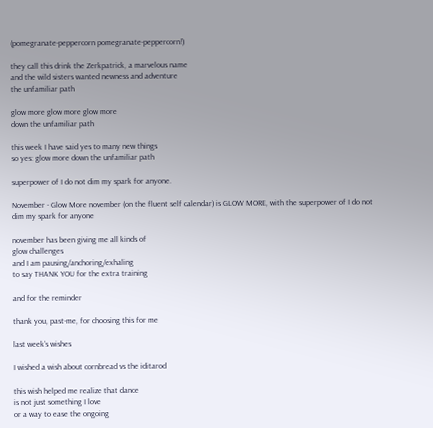(pomegranate-peppercorn pomegranate-peppercorn!)

they call this drink the Zerkpatrick, a marvelous name
and the wild sisters wanted newness and adventure
the unfamiliar path

glow more glow more glow more
down the unfamiliar path

this week I have said yes to many new things
so yes: glow more down the unfamiliar path

superpower of I do not dim my spark for anyone.

November - Glow More november (on the fluent self calendar) is GLOW MORE, with the superpower of I do not dim my spark for anyone

november has been giving me all kinds of
glow challenges
and I am pausing/anchoring/exhaling
to say THANK YOU for the extra training

and for the reminder

thank you, past-me, for choosing this for me

last week’s wishes

I wished a wish about cornbread vs the iditarod

this wish helped me realize that dance
is not just something I love
or a way to ease the ongoing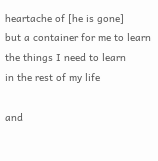heartache of [he is gone]
but a container for me to learn the things I need to learn
in the rest of my life

and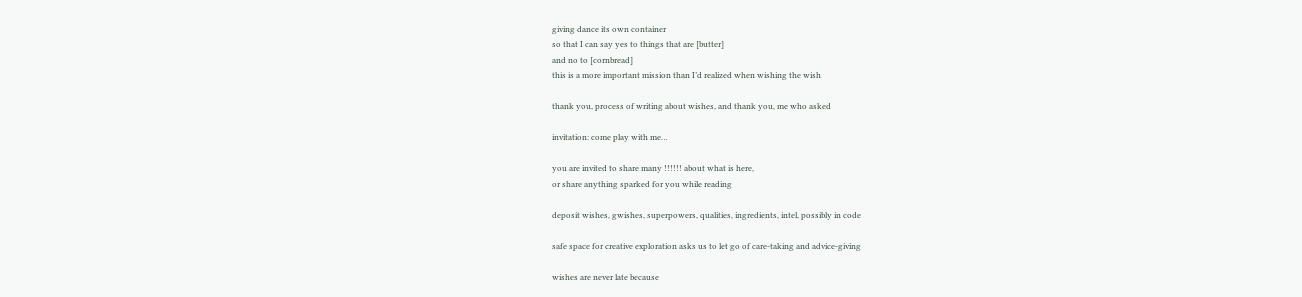giving dance its own container
so that I can say yes to things that are [butter]
and no to [cornbread]
this is a more important mission than I’d realized when wishing the wish

thank you, process of writing about wishes, and thank you, me who asked

invitation: come play with me…

you are invited to share many !!!!!! about what is here,
or share anything sparked for you while reading

deposit wishes, gwishes, superpowers, qualities, ingredients, intel, possibly in code

safe space for creative exploration asks us to let go of care-taking and advice-giving

wishes are never late because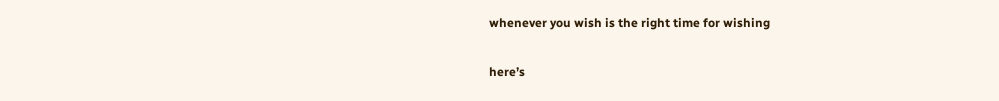whenever you wish is the right time for wishing

here’s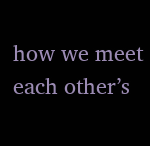how we meet each other’s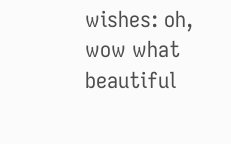wishes: oh, wow what beautiful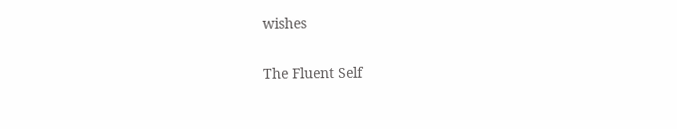wishes

The Fluent Self